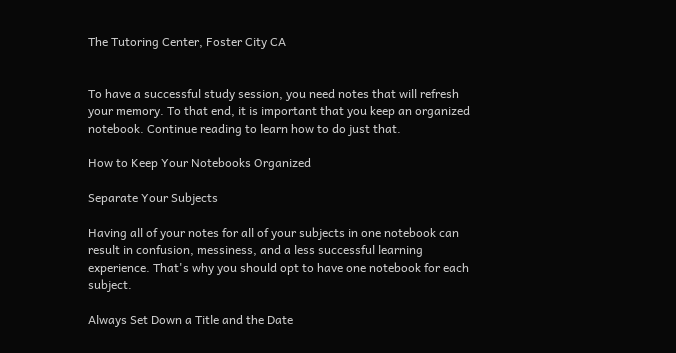The Tutoring Center, Foster City CA


To have a successful study session, you need notes that will refresh your memory. To that end, it is important that you keep an organized notebook. Continue reading to learn how to do just that.

How to Keep Your Notebooks Organized

Separate Your Subjects

Having all of your notes for all of your subjects in one notebook can result in confusion, messiness, and a less successful learning experience. That's why you should opt to have one notebook for each subject.

Always Set Down a Title and the Date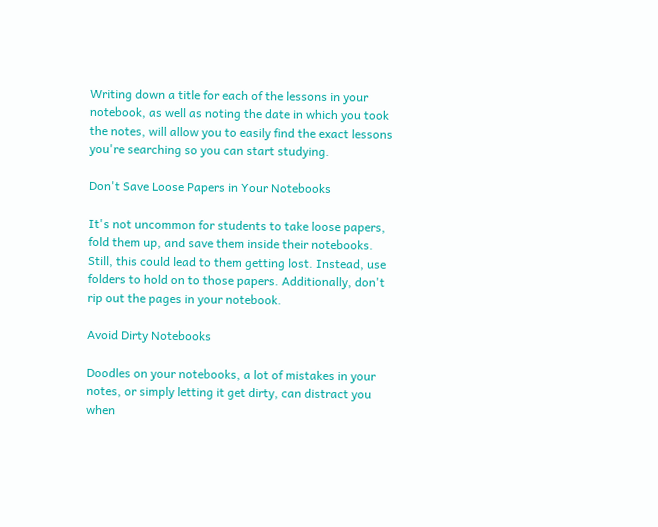Writing down a title for each of the lessons in your notebook, as well as noting the date in which you took the notes, will allow you to easily find the exact lessons you're searching so you can start studying.

Don't Save Loose Papers in Your Notebooks

It's not uncommon for students to take loose papers, fold them up, and save them inside their notebooks. Still, this could lead to them getting lost. Instead, use folders to hold on to those papers. Additionally, don't rip out the pages in your notebook.

Avoid Dirty Notebooks

Doodles on your notebooks, a lot of mistakes in your notes, or simply letting it get dirty, can distract you when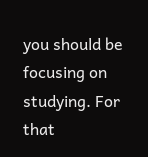you should be focusing on studying. For that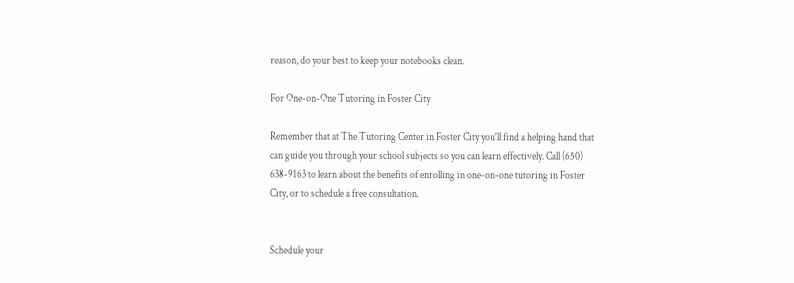reason, do your best to keep your notebooks clean.

For One-on-One Tutoring in Foster City

Remember that at The Tutoring Center in Foster City you'll find a helping hand that can guide you through your school subjects so you can learn effectively. Call (650) 638-9163 to learn about the benefits of enrolling in one-on-one tutoring in Foster City, or to schedule a free consultation.


Schedule your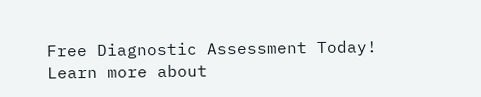Free Diagnostic Assessment Today!
Learn more about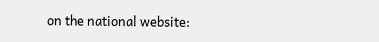on the national website: